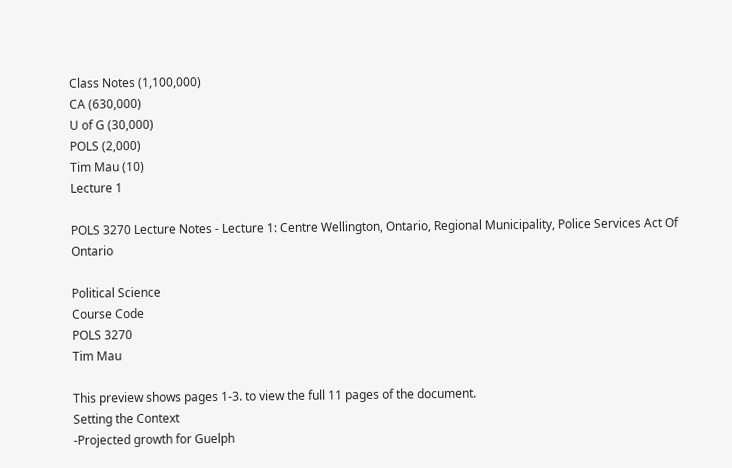Class Notes (1,100,000)
CA (630,000)
U of G (30,000)
POLS (2,000)
Tim Mau (10)
Lecture 1

POLS 3270 Lecture Notes - Lecture 1: Centre Wellington, Ontario, Regional Municipality, Police Services Act Of Ontario

Political Science
Course Code
POLS 3270
Tim Mau

This preview shows pages 1-3. to view the full 11 pages of the document.
Setting the Context
-Projected growth for Guelph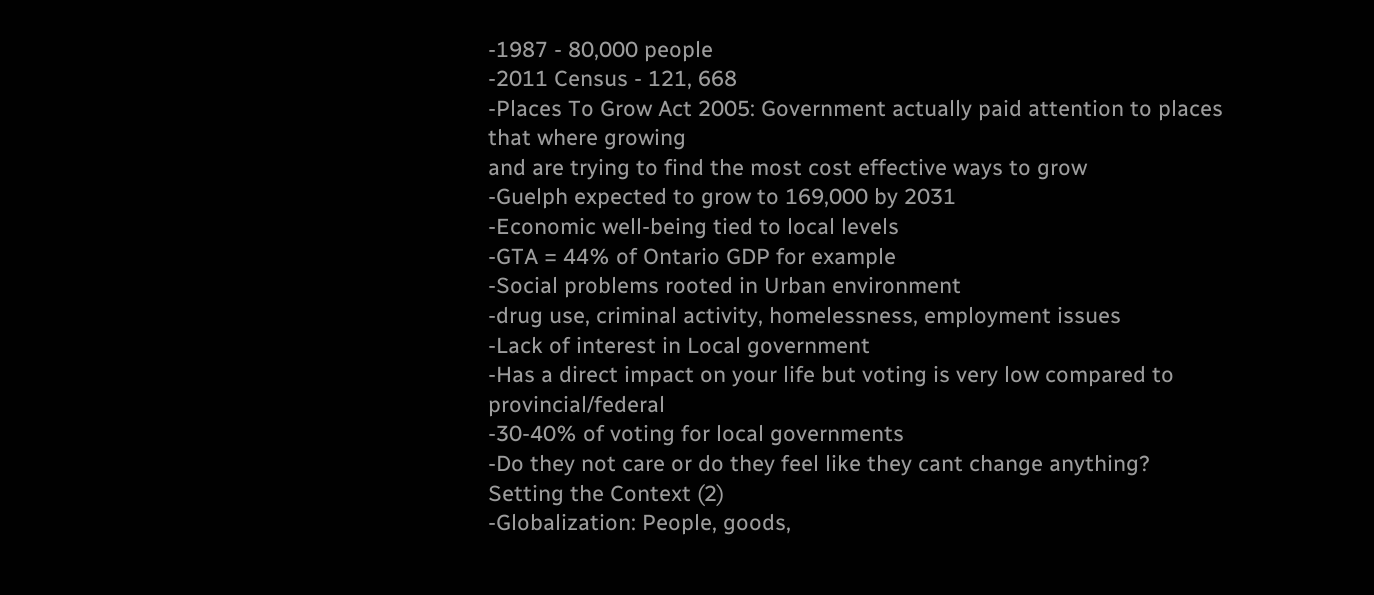-1987 - 80,000 people
-2011 Census - 121, 668
-Places To Grow Act 2005: Government actually paid attention to places that where growing
and are trying to find the most cost effective ways to grow
-Guelph expected to grow to 169,000 by 2031
-Economic well-being tied to local levels
-GTA = 44% of Ontario GDP for example
-Social problems rooted in Urban environment
-drug use, criminal activity, homelessness, employment issues
-Lack of interest in Local government
-Has a direct impact on your life but voting is very low compared to provincial/federal
-30-40% of voting for local governments
-Do they not care or do they feel like they cant change anything?
Setting the Context (2)
-Globalization: People, goods,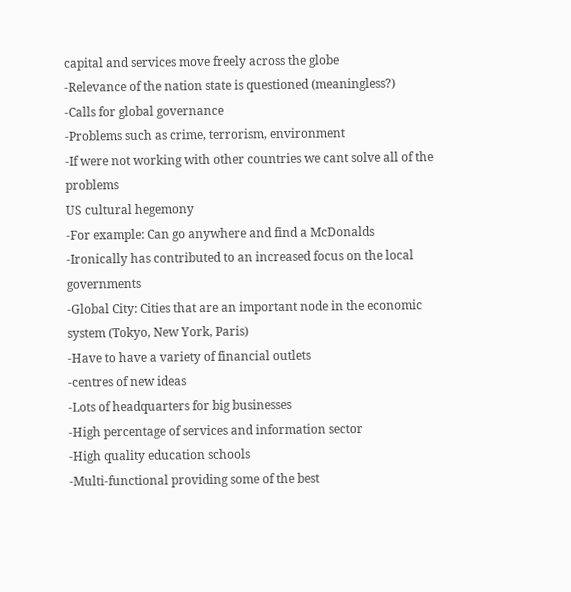capital and services move freely across the globe
-Relevance of the nation state is questioned (meaningless?)
-Calls for global governance
-Problems such as crime, terrorism, environment
-If were not working with other countries we cant solve all of the problems
US cultural hegemony
-For example: Can go anywhere and find a McDonalds
-Ironically has contributed to an increased focus on the local governments
-Global City: Cities that are an important node in the economic system (Tokyo, New York, Paris)
-Have to have a variety of financial outlets
-centres of new ideas
-Lots of headquarters for big businesses
-High percentage of services and information sector
-High quality education schools
-Multi-functional providing some of the best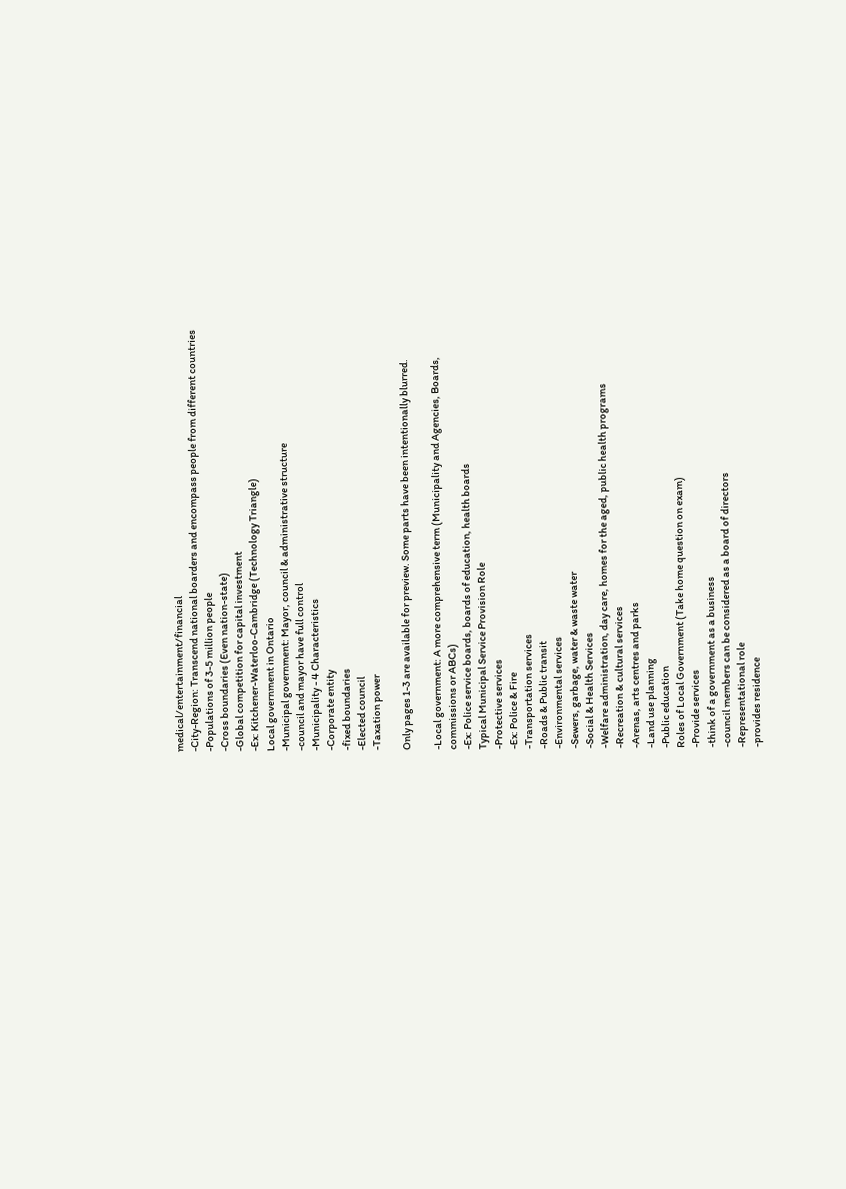medical/entertainment/financial
-City-Region: Transcend national boarders and encompass people from different countries
-Populations of 3-5 million people
-Cross boundaries (Even nation-state)
-Global competition for capital investment
-Ex: Kitchener-Waterloo-Cambridge (Technology Triangle)
Local government in Ontario
-Municipal government: Mayor, council & administrative structure
-council and mayor have full control
-Municipality - 4 Characteristics
-Corporate entity
-fixed boundaries
-Elected council
-Taxation power

Only pages 1-3 are available for preview. Some parts have been intentionally blurred.

-Local government: A more comprehensive term (Municipality and Agencies, Boards,
commissions or ABCs)
-Ex: Police service boards, boards of education, health boards
Typical Municipal Service Provision Role
-Protective services
-Ex: Police & Fire
-Transportation services
-Roads & Public transit
-Environmental services
-Sewers, garbage, water & waste water
-Social & Health Services
-Welfare administration, day care, homes for the aged, public health programs
-Recreation & cultural services
-Arenas, arts centres and parks
-Land use planning
-Public education
Roles of Local Government (Take home question on exam)
-Provide services
-think of a government as a business
-council members can be considered as a board of directors
-Representational role
-provides residence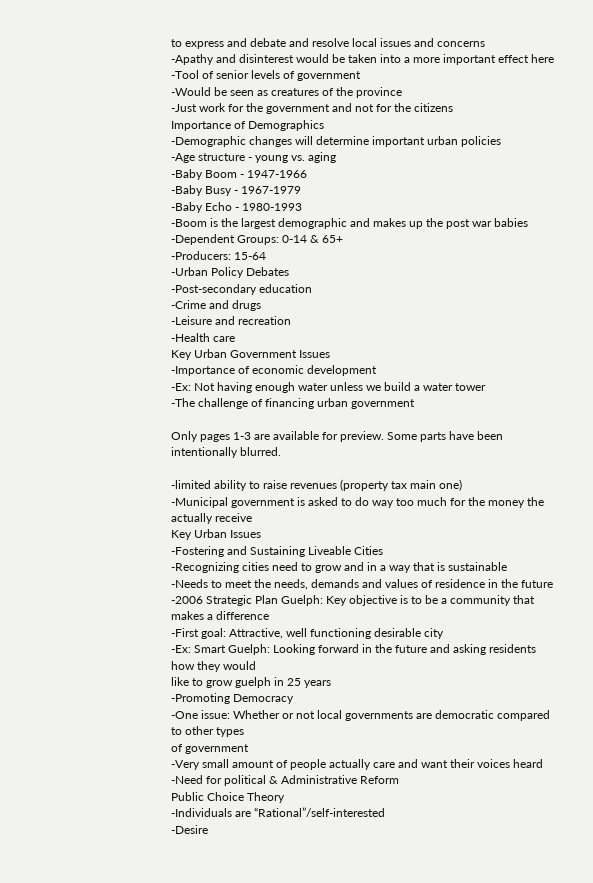to express and debate and resolve local issues and concerns
-Apathy and disinterest would be taken into a more important effect here
-Tool of senior levels of government
-Would be seen as creatures of the province
-Just work for the government and not for the citizens
Importance of Demographics
-Demographic changes will determine important urban policies
-Age structure - young vs. aging
-Baby Boom - 1947-1966
-Baby Busy - 1967-1979
-Baby Echo - 1980-1993
-Boom is the largest demographic and makes up the post war babies
-Dependent Groups: 0-14 & 65+
-Producers: 15-64
-Urban Policy Debates
-Post-secondary education
-Crime and drugs
-Leisure and recreation
-Health care
Key Urban Government Issues
-Importance of economic development
-Ex: Not having enough water unless we build a water tower
-The challenge of financing urban government

Only pages 1-3 are available for preview. Some parts have been intentionally blurred.

-limited ability to raise revenues (property tax main one)
-Municipal government is asked to do way too much for the money the actually receive
Key Urban Issues
-Fostering and Sustaining Liveable Cities
-Recognizing cities need to grow and in a way that is sustainable
-Needs to meet the needs, demands and values of residence in the future
-2006 Strategic Plan Guelph: Key objective is to be a community that makes a difference
-First goal: Attractive, well functioning desirable city
-Ex: Smart Guelph: Looking forward in the future and asking residents how they would
like to grow guelph in 25 years
-Promoting Democracy
-One issue: Whether or not local governments are democratic compared to other types
of government
-Very small amount of people actually care and want their voices heard
-Need for political & Administrative Reform
Public Choice Theory
-Individuals are “Rational”/self-interested
-Desire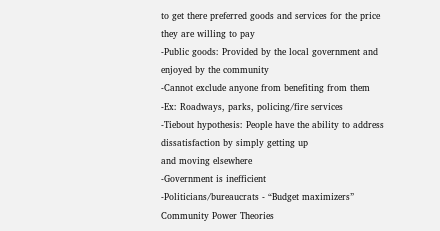to get there preferred goods and services for the price they are willing to pay
-Public goods: Provided by the local government and enjoyed by the community
-Cannot exclude anyone from benefiting from them
-Ex: Roadways, parks, policing/fire services
-Tiebout hypothesis: People have the ability to address dissatisfaction by simply getting up
and moving elsewhere
-Government is inefficient
-Politicians/bureaucrats - “Budget maximizers”
Community Power Theories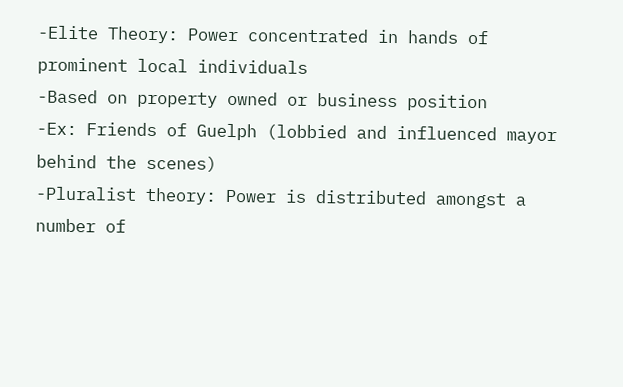-Elite Theory: Power concentrated in hands of prominent local individuals
-Based on property owned or business position
-Ex: Friends of Guelph (lobbied and influenced mayor behind the scenes)
-Pluralist theory: Power is distributed amongst a number of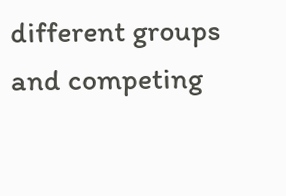different groups and competing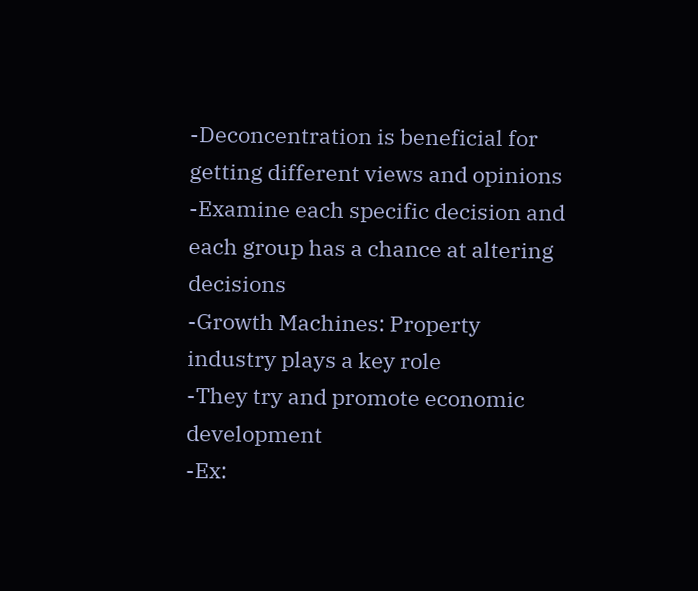-Deconcentration is beneficial for getting different views and opinions
-Examine each specific decision and each group has a chance at altering decisions
-Growth Machines: Property industry plays a key role
-They try and promote economic development
-Ex: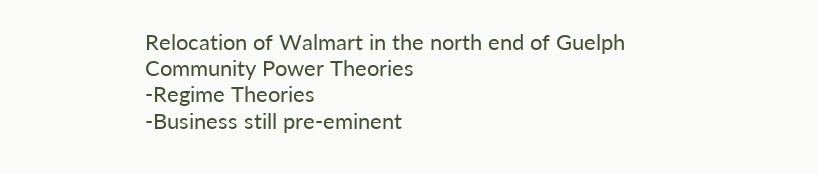Relocation of Walmart in the north end of Guelph
Community Power Theories
-Regime Theories
-Business still pre-eminent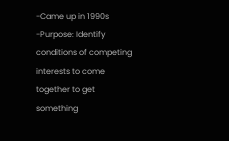-Came up in 1990s
-Purpose: Identify conditions of competing interests to come together to get something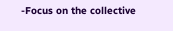-Focus on the collective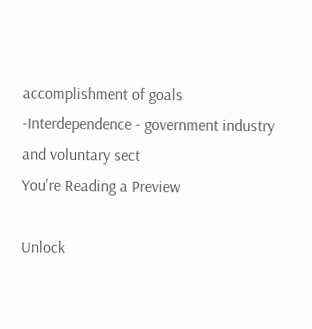accomplishment of goals
-Interdependence - government industry and voluntary sect
You're Reading a Preview

Unlock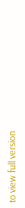to view full version